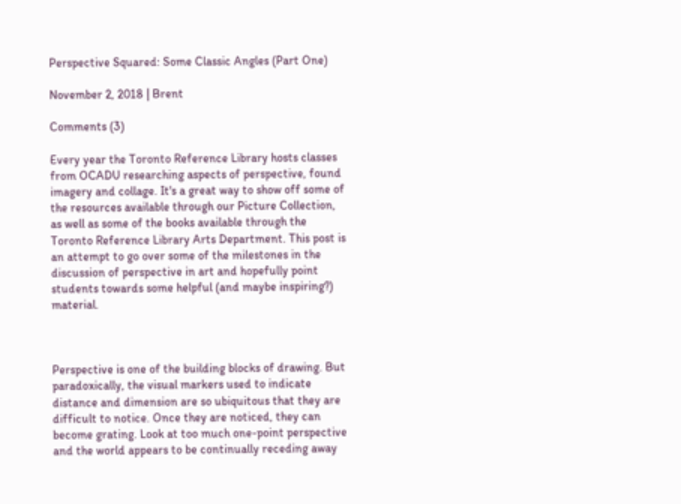Perspective Squared: Some Classic Angles (Part One)

November 2, 2018 | Brent

Comments (3)

Every year the Toronto Reference Library hosts classes from OCADU researching aspects of perspective, found imagery and collage. It's a great way to show off some of the resources available through our Picture Collection, as well as some of the books available through the Toronto Reference Library Arts Department. This post is an attempt to go over some of the milestones in the discussion of perspective in art and hopefully point students towards some helpful (and maybe inspiring?) material.



Perspective is one of the building blocks of drawing. But paradoxically, the visual markers used to indicate distance and dimension are so ubiquitous that they are difficult to notice. Once they are noticed, they can become grating. Look at too much one-point perspective and the world appears to be continually receding away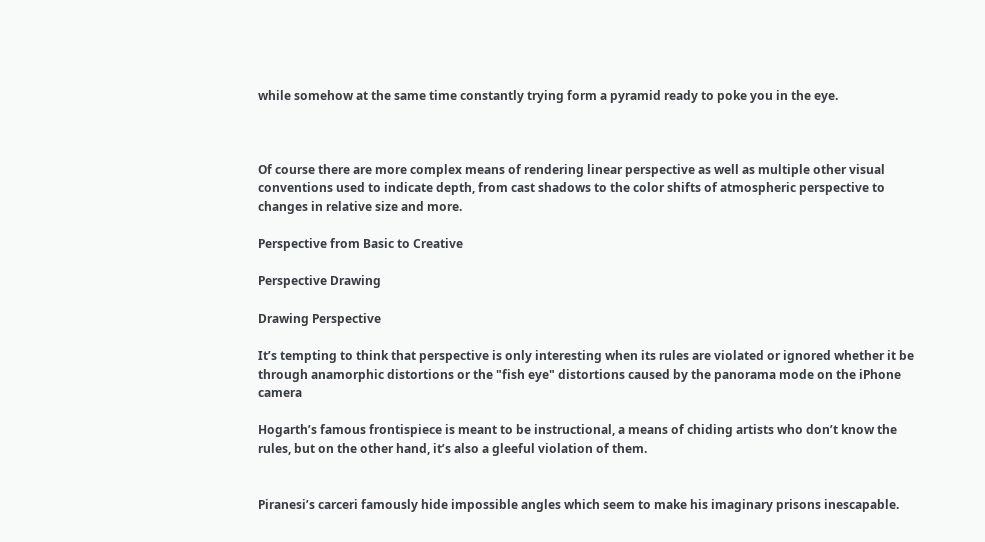while somehow at the same time constantly trying form a pyramid ready to poke you in the eye.



Of course there are more complex means of rendering linear perspective as well as multiple other visual conventions used to indicate depth, from cast shadows to the color shifts of atmospheric perspective to changes in relative size and more.

Perspective from Basic to Creative

Perspective Drawing

Drawing Perspective

It’s tempting to think that perspective is only interesting when its rules are violated or ignored whether it be through anamorphic distortions or the "fish eye" distortions caused by the panorama mode on the iPhone camera

Hogarth’s famous frontispiece is meant to be instructional, a means of chiding artists who don’t know the rules, but on the other hand, it’s also a gleeful violation of them.


Piranesi’s carceri famously hide impossible angles which seem to make his imaginary prisons inescapable.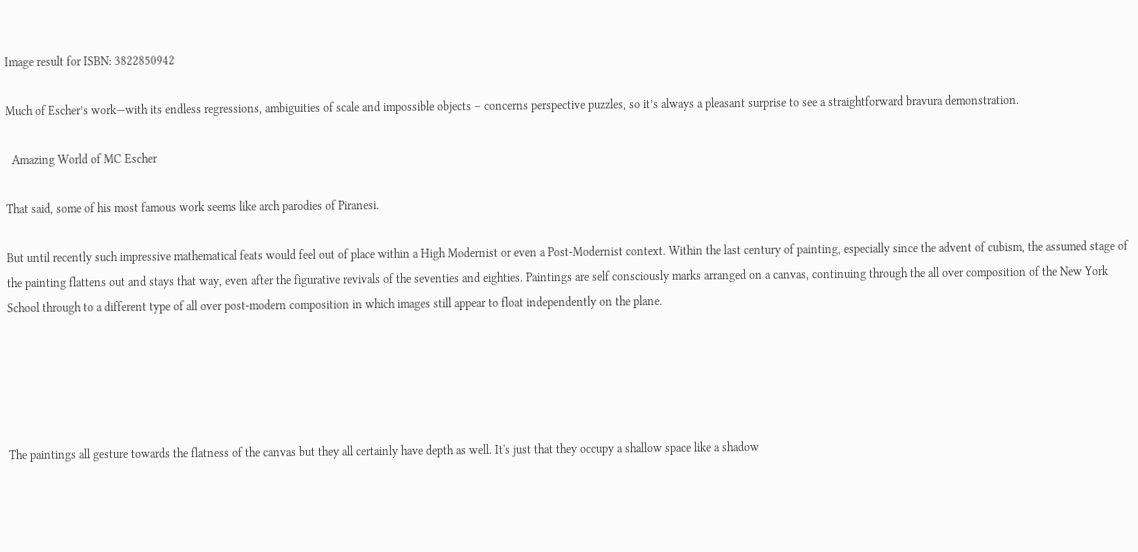Image result for ISBN: 3822850942

Much of Escher’s work—with its endless regressions, ambiguities of scale and impossible objects – concerns perspective puzzles, so it’s always a pleasant surprise to see a straightforward bravura demonstration.

  Amazing World of MC Escher

That said, some of his most famous work seems like arch parodies of Piranesi.

But until recently such impressive mathematical feats would feel out of place within a High Modernist or even a Post-Modernist context. Within the last century of painting, especially since the advent of cubism, the assumed stage of the painting flattens out and stays that way, even after the figurative revivals of the seventies and eighties. Paintings are self consciously marks arranged on a canvas, continuing through the all over composition of the New York School through to a different type of all over post-modern composition in which images still appear to float independently on the plane.





The paintings all gesture towards the flatness of the canvas but they all certainly have depth as well. It's just that they occupy a shallow space like a shadow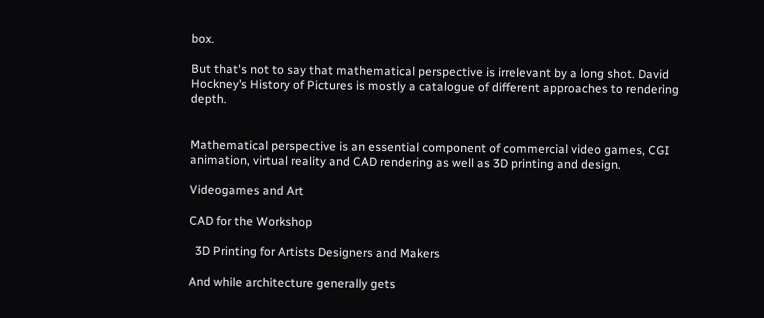box.

But that's not to say that mathematical perspective is irrelevant by a long shot. David Hockney’s History of Pictures is mostly a catalogue of different approaches to rendering depth.


Mathematical perspective is an essential component of commercial video games, CGI animation, virtual reality and CAD rendering as well as 3D printing and design.

Videogames and Art

CAD for the Workshop

  3D Printing for Artists Designers and Makers

And while architecture generally gets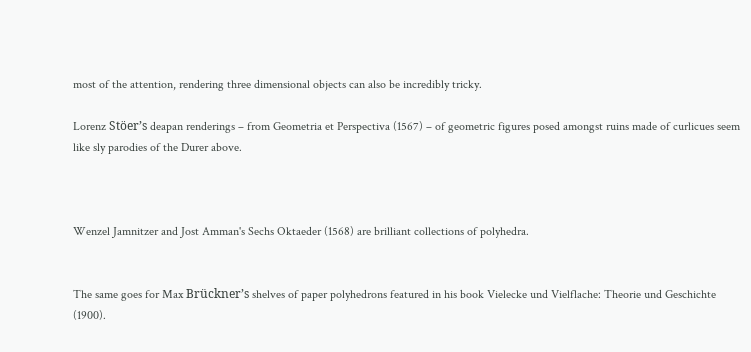most of the attention, rendering three dimensional objects can also be incredibly tricky.

Lorenz Stöer’s deapan renderings – from Geometria et Perspectiva (1567) – of geometric figures posed amongst ruins made of curlicues seem like sly parodies of the Durer above.



Wenzel Jamnitzer and Jost Amman's Sechs Oktaeder (1568) are brilliant collections of polyhedra.


The same goes for Max Brückner’s shelves of paper polyhedrons featured in his book Vielecke und Vielflache: Theorie und Geschichte (1900).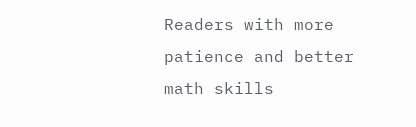Readers with more patience and better math skills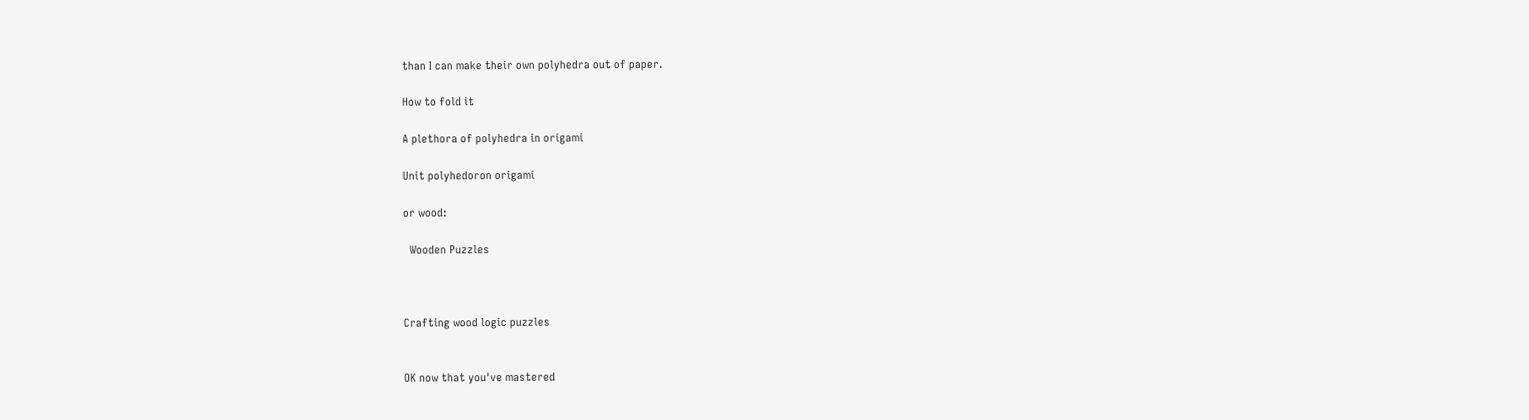than I can make their own polyhedra out of paper.

How to fold it

A plethora of polyhedra in origami

Unit polyhedoron origami

or wood:

  Wooden Puzzles



Crafting wood logic puzzles


OK now that you've mastered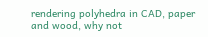rendering polyhedra in CAD, paper and wood, why not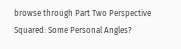browse through Part Two Perspective Squared: Some Personal Angles?